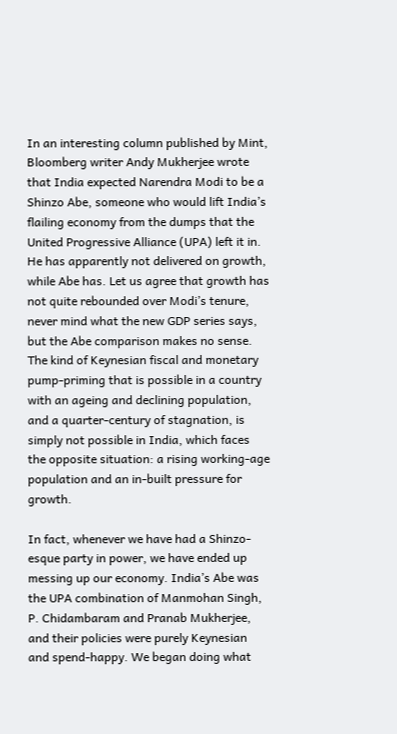In an interesting column published by Mint, Bloomberg writer Andy Mukherjee wrote that India expected Narendra Modi to be a Shinzo Abe, someone who would lift India’s flailing economy from the dumps that the United Progressive Alliance (UPA) left it in. He has apparently not delivered on growth, while Abe has. Let us agree that growth has not quite rebounded over Modi’s tenure, never mind what the new GDP series says, but the Abe comparison makes no sense. The kind of Keynesian fiscal and monetary pump-priming that is possible in a country with an ageing and declining population, and a quarter-century of stagnation, is simply not possible in India, which faces the opposite situation: a rising working-age population and an in-built pressure for growth.

In fact, whenever we have had a Shinzo-esque party in power, we have ended up messing up our economy. India’s Abe was the UPA combination of Manmohan Singh, P. Chidambaram and Pranab Mukherjee, and their policies were purely Keynesian and spend-happy. We began doing what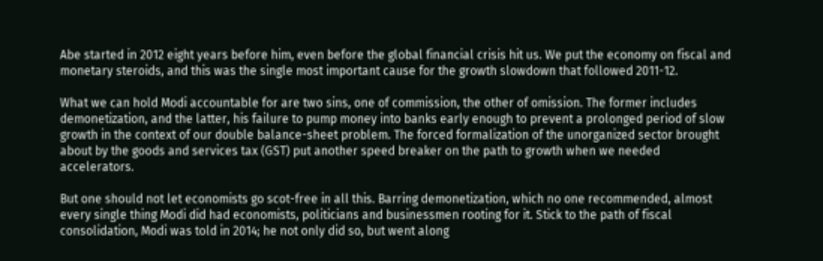Abe started in 2012 eight years before him, even before the global financial crisis hit us. We put the economy on fiscal and monetary steroids, and this was the single most important cause for the growth slowdown that followed 2011-12.

What we can hold Modi accountable for are two sins, one of commission, the other of omission. The former includes demonetization, and the latter, his failure to pump money into banks early enough to prevent a prolonged period of slow growth in the context of our double balance-sheet problem. The forced formalization of the unorganized sector brought about by the goods and services tax (GST) put another speed breaker on the path to growth when we needed accelerators.

But one should not let economists go scot-free in all this. Barring demonetization, which no one recommended, almost every single thing Modi did had economists, politicians and businessmen rooting for it. Stick to the path of fiscal consolidation, Modi was told in 2014; he not only did so, but went along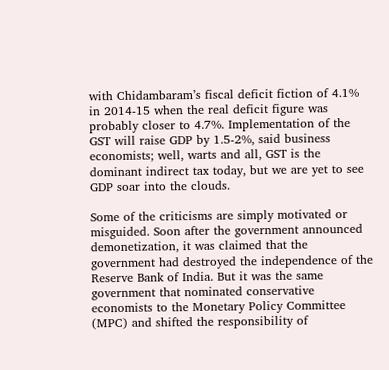with Chidambaram’s fiscal deficit fiction of 4.1% in 2014-15 when the real deficit figure was probably closer to 4.7%. Implementation of the GST will raise GDP by 1.5-2%, said business economists; well, warts and all, GST is the dominant indirect tax today, but we are yet to see GDP soar into the clouds.

Some of the criticisms are simply motivated or misguided. Soon after the government announced demonetization, it was claimed that the government had destroyed the independence of the Reserve Bank of India. But it was the same government that nominated conservative economists to the Monetary Policy Committee (MPC) and shifted the responsibility of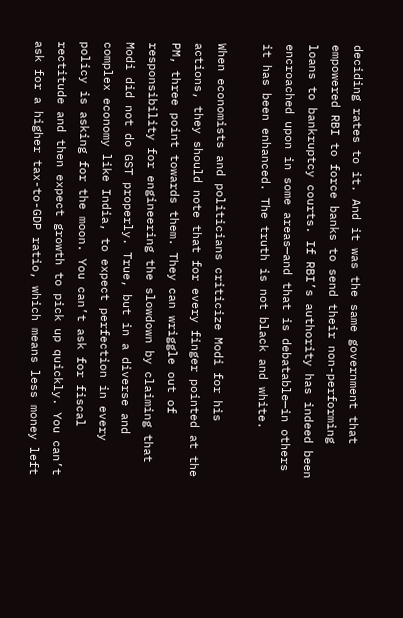deciding rates to it. And it was the same government that empowered RBI to force banks to send their non-performing loans to bankruptcy courts. If RBI’s authority has indeed been encroached upon in some areas—and that is debatable—in others it has been enhanced. The truth is not black and white.

When economists and politicians criticize Modi for his actions, they should note that for every finger pointed at the PM, three point towards them. They can wriggle out of responsibility for engineering the slowdown by claiming that Modi did not do GST properly. True, but in a diverse and complex economy like India, to expect perfection in every policy is asking for the moon. You can’t ask for fiscal rectitude and then expect growth to pick up quickly. You can’t ask for a higher tax-to-GDP ratio, which means less money left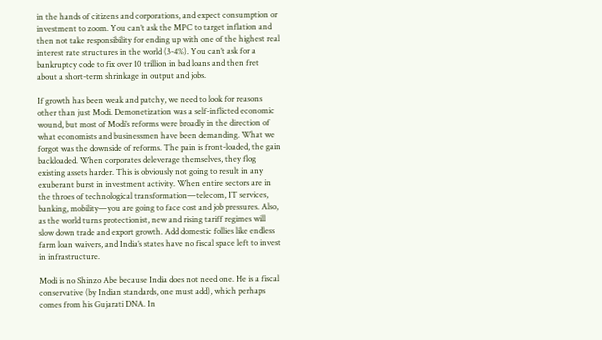in the hands of citizens and corporations, and expect consumption or investment to zoom. You can’t ask the MPC to target inflation and then not take responsibility for ending up with one of the highest real interest rate structures in the world (3-4%). You can’t ask for a bankruptcy code to fix over 10 trillion in bad loans and then fret about a short-term shrinkage in output and jobs.

If growth has been weak and patchy, we need to look for reasons other than just Modi. Demonetization was a self-inflicted economic wound, but most of Modi’s reforms were broadly in the direction of what economists and businessmen have been demanding. What we forgot was the downside of reforms. The pain is front-loaded, the gain backloaded. When corporates deleverage themselves, they flog existing assets harder. This is obviously not going to result in any exuberant burst in investment activity. When entire sectors are in the throes of technological transformation—telecom, IT services, banking, mobility—you are going to face cost and job pressures. Also, as the world turns protectionist, new and rising tariff regimes will slow down trade and export growth. Add domestic follies like endless farm loan waivers, and India’s states have no fiscal space left to invest in infrastructure.

Modi is no Shinzo Abe because India does not need one. He is a fiscal conservative (by Indian standards, one must add), which perhaps comes from his Gujarati DNA. In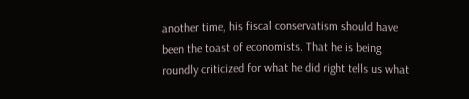another time, his fiscal conservatism should have been the toast of economists. That he is being roundly criticized for what he did right tells us what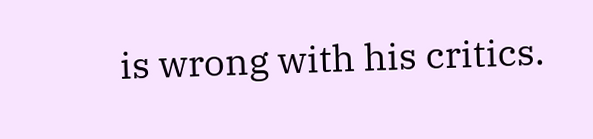is wrong with his critics.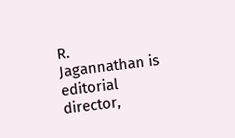R. Jagannathan is editorial director,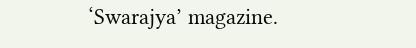‘Swarajya’ magazine.